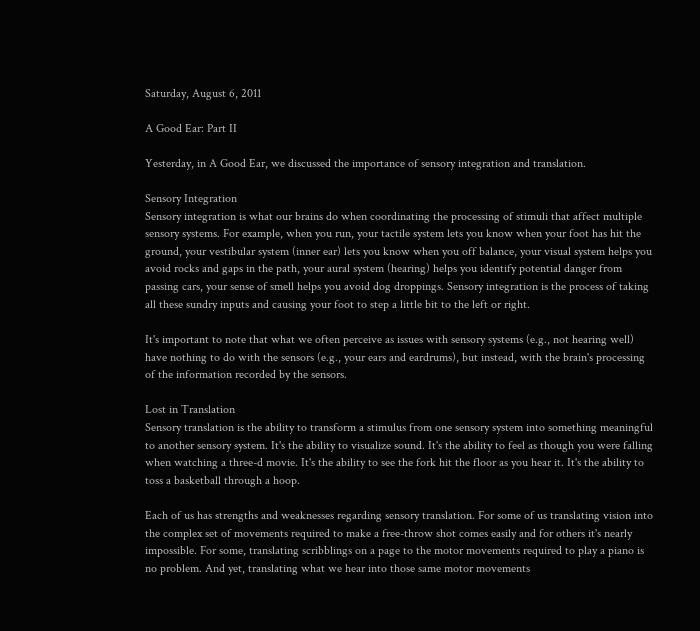Saturday, August 6, 2011

A Good Ear: Part II

Yesterday, in A Good Ear, we discussed the importance of sensory integration and translation.

Sensory Integration
Sensory integration is what our brains do when coordinating the processing of stimuli that affect multiple sensory systems. For example, when you run, your tactile system lets you know when your foot has hit the ground, your vestibular system (inner ear) lets you know when you off balance, your visual system helps you avoid rocks and gaps in the path, your aural system (hearing) helps you identify potential danger from passing cars, your sense of smell helps you avoid dog droppings. Sensory integration is the process of taking all these sundry inputs and causing your foot to step a little bit to the left or right.

It's important to note that what we often perceive as issues with sensory systems (e.g., not hearing well) have nothing to do with the sensors (e.g., your ears and eardrums), but instead, with the brain's processing of the information recorded by the sensors.

Lost in Translation
Sensory translation is the ability to transform a stimulus from one sensory system into something meaningful to another sensory system. It's the ability to visualize sound. It's the ability to feel as though you were falling when watching a three-d movie. It's the ability to see the fork hit the floor as you hear it. It's the ability to toss a basketball through a hoop.

Each of us has strengths and weaknesses regarding sensory translation. For some of us translating vision into the complex set of movements required to make a free-throw shot comes easily and for others it's nearly impossible. For some, translating scribblings on a page to the motor movements required to play a piano is no problem. And yet, translating what we hear into those same motor movements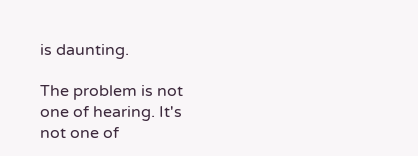is daunting.

The problem is not one of hearing. It's not one of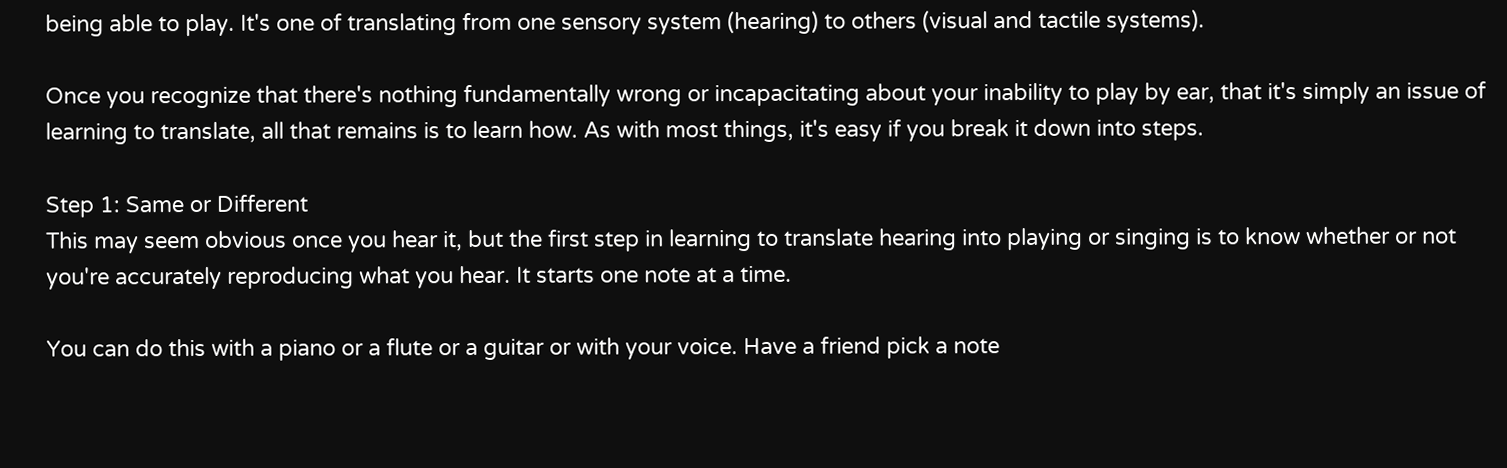being able to play. It's one of translating from one sensory system (hearing) to others (visual and tactile systems).

Once you recognize that there's nothing fundamentally wrong or incapacitating about your inability to play by ear, that it's simply an issue of learning to translate, all that remains is to learn how. As with most things, it's easy if you break it down into steps.

Step 1: Same or Different
This may seem obvious once you hear it, but the first step in learning to translate hearing into playing or singing is to know whether or not you're accurately reproducing what you hear. It starts one note at a time.

You can do this with a piano or a flute or a guitar or with your voice. Have a friend pick a note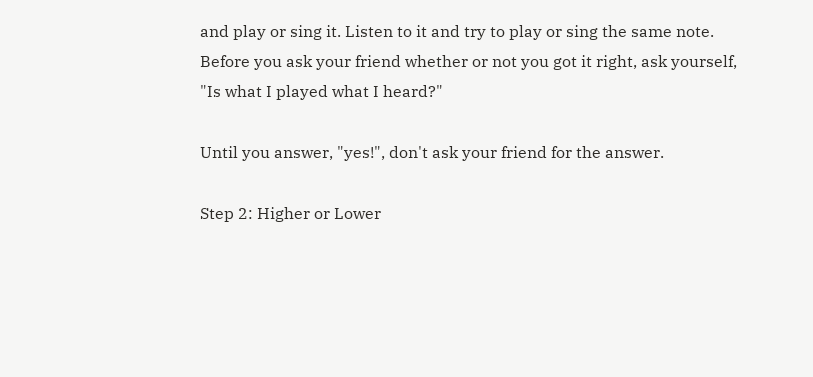and play or sing it. Listen to it and try to play or sing the same note. Before you ask your friend whether or not you got it right, ask yourself, "Is what I played what I heard?"

Until you answer, "yes!", don't ask your friend for the answer.

Step 2: Higher or Lower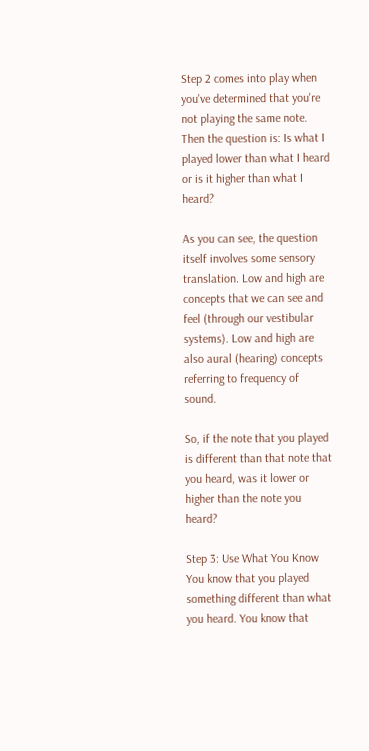Step 2 comes into play when you've determined that you're not playing the same note. Then the question is: Is what I played lower than what I heard or is it higher than what I heard?

As you can see, the question itself involves some sensory translation. Low and high are concepts that we can see and feel (through our vestibular systems). Low and high are also aural (hearing) concepts referring to frequency of sound.

So, if the note that you played is different than that note that you heard, was it lower or higher than the note you heard?

Step 3: Use What You Know
You know that you played something different than what you heard. You know that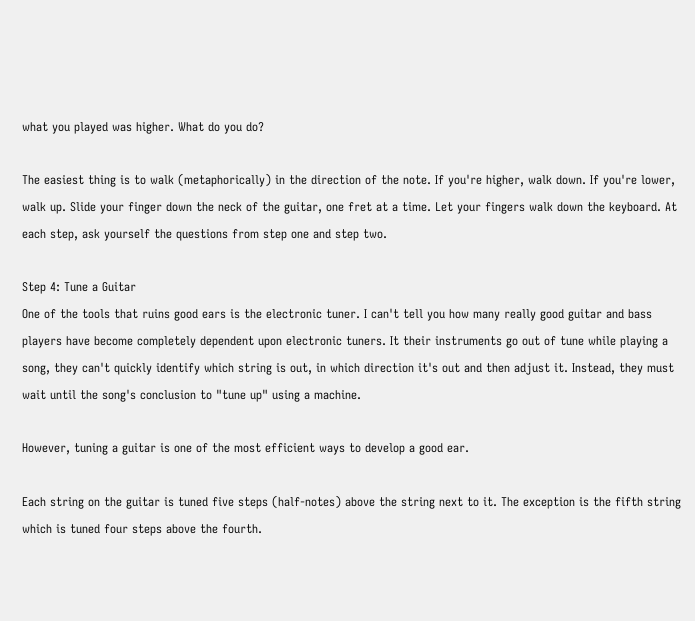what you played was higher. What do you do?

The easiest thing is to walk (metaphorically) in the direction of the note. If you're higher, walk down. If you're lower, walk up. Slide your finger down the neck of the guitar, one fret at a time. Let your fingers walk down the keyboard. At each step, ask yourself the questions from step one and step two.

Step 4: Tune a Guitar
One of the tools that ruins good ears is the electronic tuner. I can't tell you how many really good guitar and bass players have become completely dependent upon electronic tuners. It their instruments go out of tune while playing a song, they can't quickly identify which string is out, in which direction it's out and then adjust it. Instead, they must wait until the song's conclusion to "tune up" using a machine.

However, tuning a guitar is one of the most efficient ways to develop a good ear.

Each string on the guitar is tuned five steps (half-notes) above the string next to it. The exception is the fifth string which is tuned four steps above the fourth.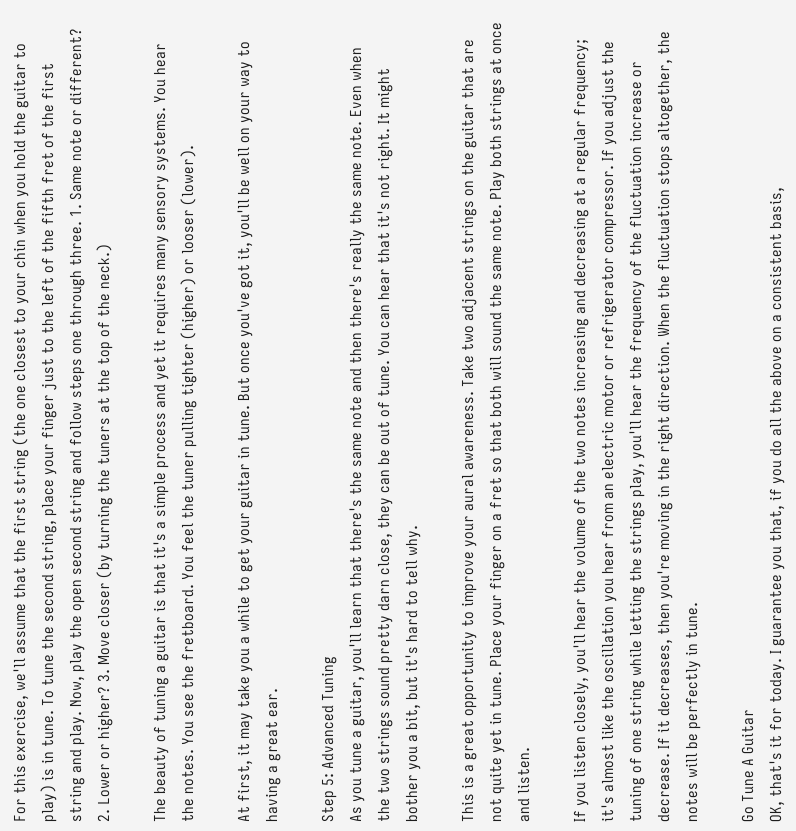For this exercise, we'll assume that the first string (the one closest to your chin when you hold the guitar to play) is in tune. To tune the second string, place your finger just to the left of the fifth fret of the first string and play. Now, play the open second string and follow steps one through three. 1. Same note or different? 2. Lower or higher? 3. Move closer (by turning the tuners at the top of the neck.)

The beauty of tuning a guitar is that it's a simple process and yet it requires many sensory systems. You hear the notes. You see the fretboard. You feel the tuner pulling tighter (higher) or looser (lower).

At first, it may take you a while to get your guitar in tune. But once you've got it, you'll be well on your way to having a great ear.

Step 5: Advanced Tuning
As you tune a guitar, you'll learn that there's the same note and then there's really the same note. Even when the two strings sound pretty darn close, they can be out of tune. You can hear that it's not right. It might bother you a bit, but it's hard to tell why.

This is a great opportunity to improve your aural awareness. Take two adjacent strings on the guitar that are not quite yet in tune. Place your finger on a fret so that both will sound the same note. Play both strings at once and listen.

If you listen closely, you'll hear the volume of the two notes increasing and decreasing at a regular frequency; it's almost like the oscillation you hear from an electric motor or refrigerator compressor. If you adjust the tuning of one string while letting the strings play, you'll hear the frequency of the fluctuation increase or decrease. If it decreases, then you're moving in the right direction. When the fluctuation stops altogether, the notes will be perfectly in tune.

Go Tune A Guitar
OK, that's it for today. I guarantee you that, if you do all the above on a consistent basis,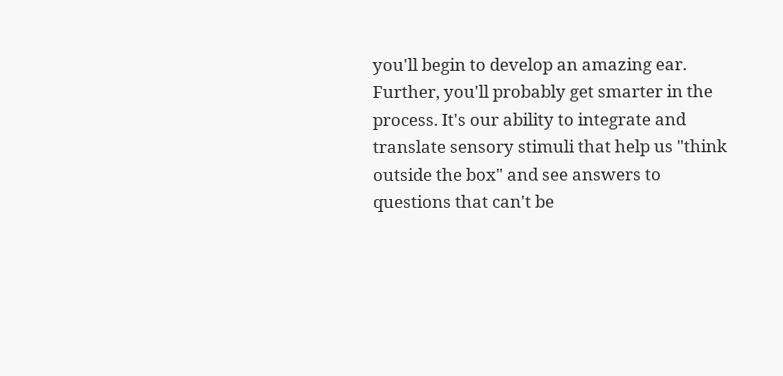you'll begin to develop an amazing ear. Further, you'll probably get smarter in the process. It's our ability to integrate and translate sensory stimuli that help us "think outside the box" and see answers to questions that can't be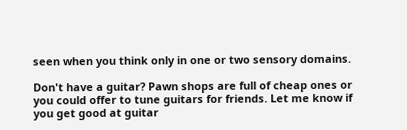seen when you think only in one or two sensory domains.

Don't have a guitar? Pawn shops are full of cheap ones or you could offer to tune guitars for friends. Let me know if you get good at guitar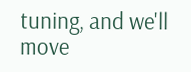tuning, and we'll move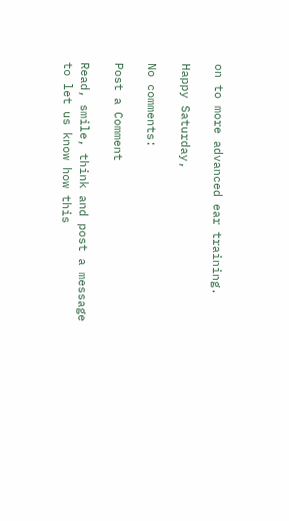on to more advanced ear training.

Happy Saturday,

No comments:

Post a Comment

Read, smile, think and post a message to let us know how this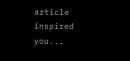article inspired you...